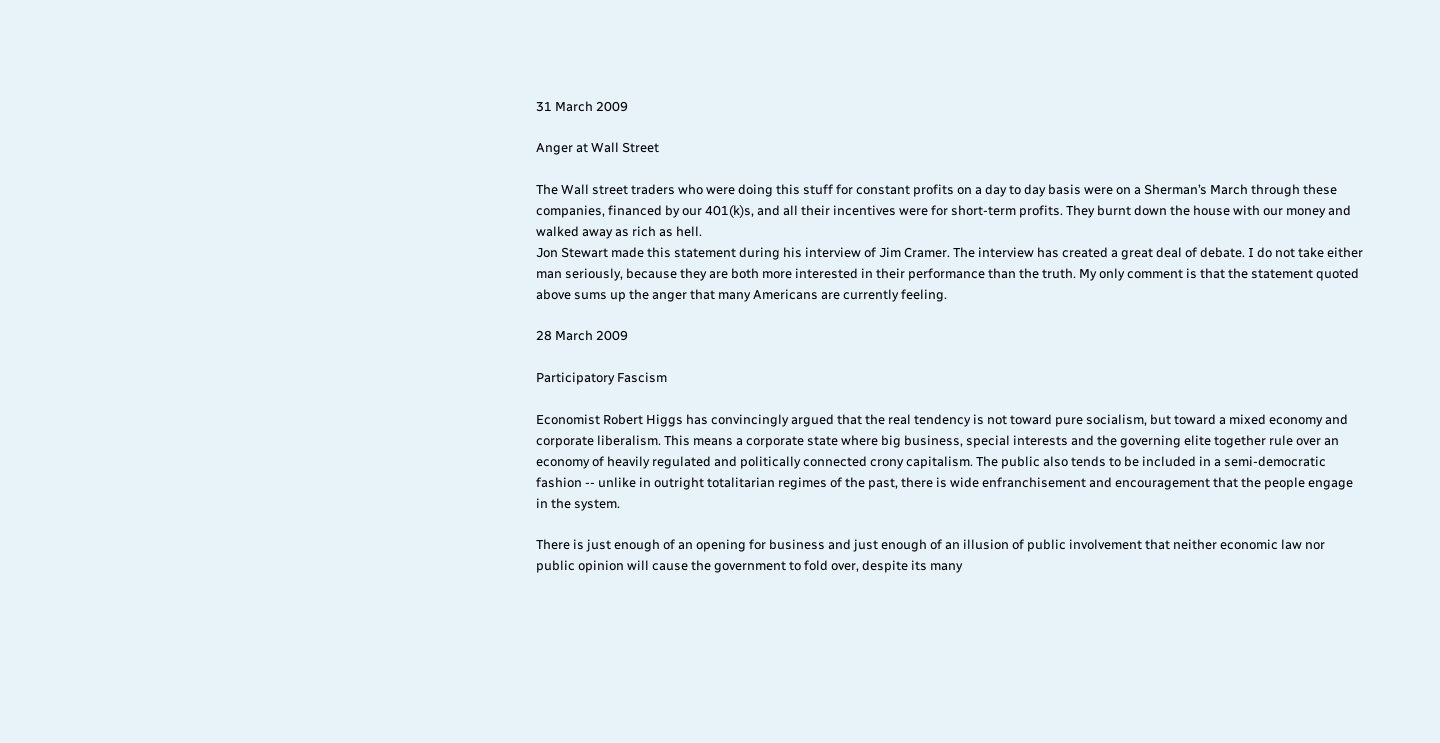31 March 2009

Anger at Wall Street

The Wall street traders who were doing this stuff for constant profits on a day to day basis were on a Sherman’s March through these companies, financed by our 401(k)s, and all their incentives were for short-term profits. They burnt down the house with our money and walked away as rich as hell.
Jon Stewart made this statement during his interview of Jim Cramer. The interview has created a great deal of debate. I do not take either man seriously, because they are both more interested in their performance than the truth. My only comment is that the statement quoted above sums up the anger that many Americans are currently feeling.

28 March 2009

Participatory Fascism

Economist Robert Higgs has convincingly argued that the real tendency is not toward pure socialism, but toward a mixed economy and corporate liberalism. This means a corporate state where big business, special interests and the governing elite together rule over an economy of heavily regulated and politically connected crony capitalism. The public also tends to be included in a semi-democratic fashion -- unlike in outright totalitarian regimes of the past, there is wide enfranchisement and encouragement that the people engage in the system.

There is just enough of an opening for business and just enough of an illusion of public involvement that neither economic law nor public opinion will cause the government to fold over, despite its many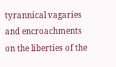tyrannical vagaries and encroachments on the liberties of the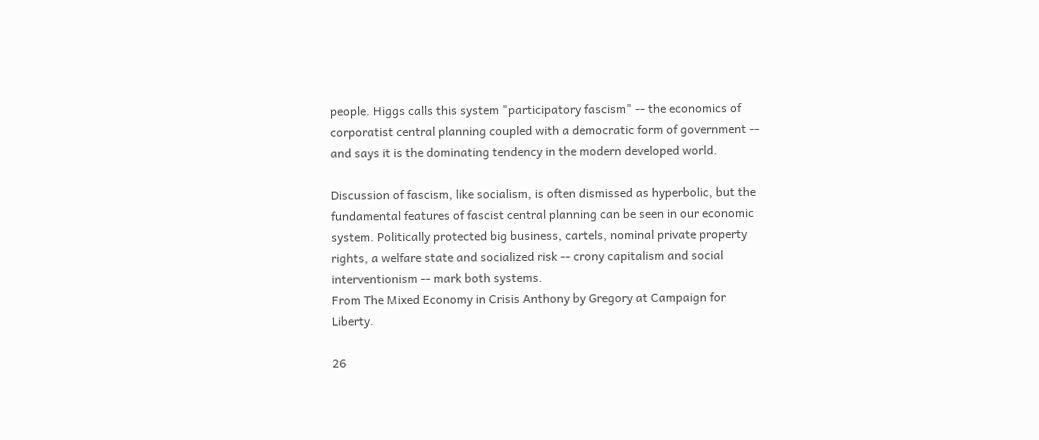people. Higgs calls this system "participatory fascism" -- the economics of corporatist central planning coupled with a democratic form of government -- and says it is the dominating tendency in the modern developed world.

Discussion of fascism, like socialism, is often dismissed as hyperbolic, but the fundamental features of fascist central planning can be seen in our economic system. Politically protected big business, cartels, nominal private property rights, a welfare state and socialized risk -- crony capitalism and social interventionism -- mark both systems.
From The Mixed Economy in Crisis Anthony by Gregory at Campaign for Liberty.

26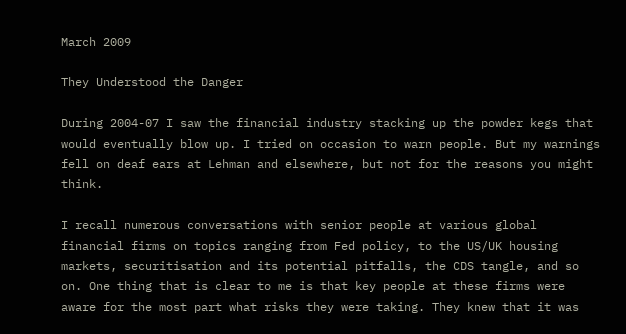March 2009

They Understood the Danger

During 2004-07 I saw the financial industry stacking up the powder kegs that would eventually blow up. I tried on occasion to warn people. But my warnings fell on deaf ears at Lehman and elsewhere, but not for the reasons you might think.

I recall numerous conversations with senior people at various global financial firms on topics ranging from Fed policy, to the US/UK housing markets, securitisation and its potential pitfalls, the CDS tangle, and so on. One thing that is clear to me is that key people at these firms were aware for the most part what risks they were taking. They knew that it was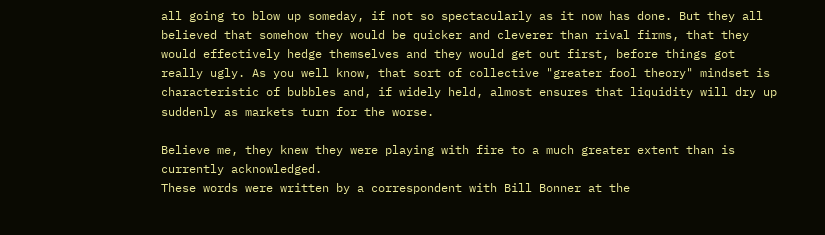all going to blow up someday, if not so spectacularly as it now has done. But they all believed that somehow they would be quicker and cleverer than rival firms, that they would effectively hedge themselves and they would get out first, before things got really ugly. As you well know, that sort of collective "greater fool theory" mindset is characteristic of bubbles and, if widely held, almost ensures that liquidity will dry up suddenly as markets turn for the worse.

Believe me, they knew they were playing with fire to a much greater extent than is currently acknowledged.
These words were written by a correspondent with Bill Bonner at the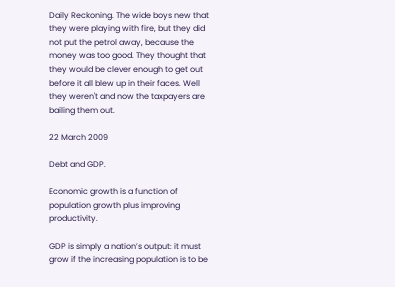Daily Reckoning. The wide boys new that they were playing with fire, but they did not put the petrol away, because the money was too good. They thought that they would be clever enough to get out before it all blew up in their faces. Well they weren't and now the taxpayers are bailing them out.

22 March 2009

Debt and GDP.

Economic growth is a function of population growth plus improving productivity.

GDP is simply a nation’s output: it must grow if the increasing population is to be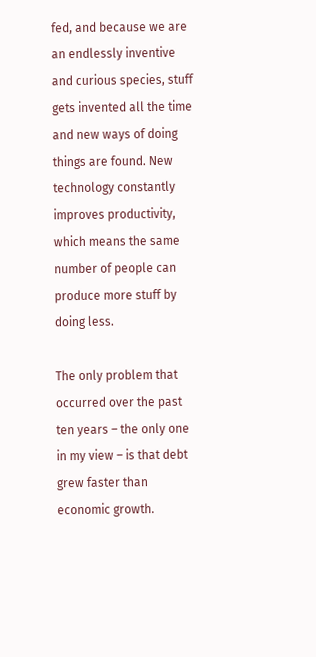fed, and because we are an endlessly inventive and curious species, stuff gets invented all the time and new ways of doing things are found. New technology constantly improves productivity, which means the same number of people can produce more stuff by doing less.

The only problem that occurred over the past ten years – the only one in my view – is that debt grew faster than economic growth.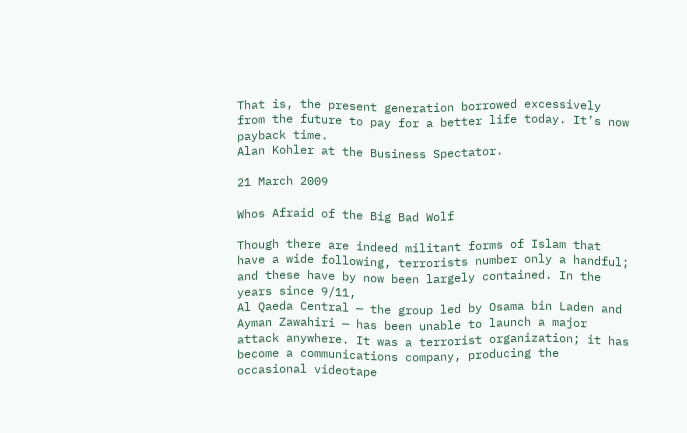That is, the present generation borrowed excessively from the future to pay for a better life today. It’s now payback time.
Alan Kohler at the Business Spectator.

21 March 2009

Whos Afraid of the Big Bad Wolf

Though there are indeed militant forms of Islam that have a wide following, terrorists number only a handful; and these have by now been largely contained. In the years since 9/11,
Al Qaeda Central — the group led by Osama bin Laden and Ayman Zawahiri — has been unable to launch a major attack anywhere. It was a terrorist organization; it has become a communications company, producing the occasional videotape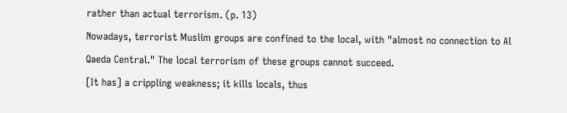rather than actual terrorism. (p. 13)
Nowadays, terrorist Muslim groups are confined to the local, with "almost no connection to Al Qaeda Central." The local terrorism of these groups cannot succeed.
[It has] a crippling weakness; it kills locals, thus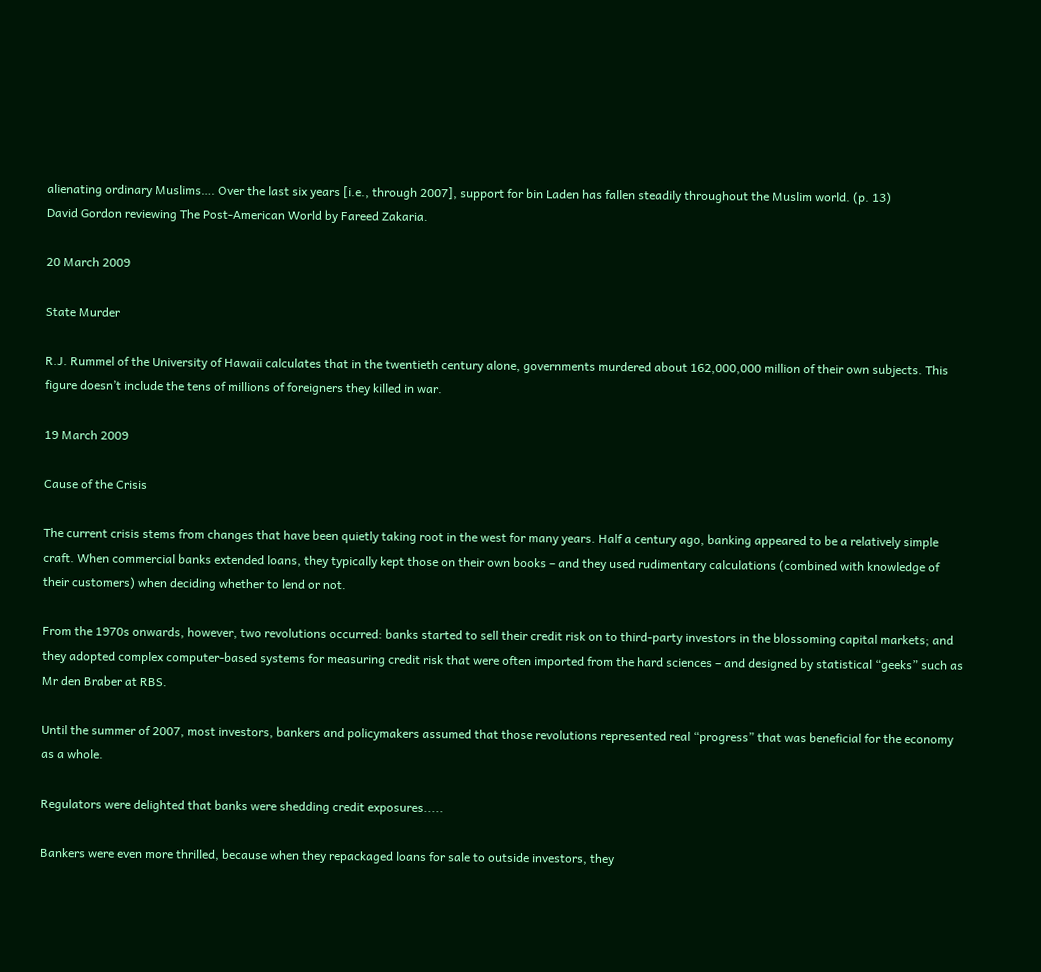alienating ordinary Muslims…. Over the last six years [i.e., through 2007], support for bin Laden has fallen steadily throughout the Muslim world. (p. 13)
David Gordon reviewing The Post-American World by Fareed Zakaria.

20 March 2009

State Murder

R.J. Rummel of the University of Hawaii calculates that in the twentieth century alone, governments murdered about 162,000,000 million of their own subjects. This figure doesn’t include the tens of millions of foreigners they killed in war.

19 March 2009

Cause of the Crisis

The current crisis stems from changes that have been quietly taking root in the west for many years. Half a century ago, banking appeared to be a relatively simple craft. When commercial banks extended loans, they typically kept those on their own books – and they used rudimentary calculations (combined with knowledge of their customers) when deciding whether to lend or not.

From the 1970s onwards, however, two revolutions occurred: banks started to sell their credit risk on to third-party investors in the blossoming capital markets; and they adopted complex computer-based systems for measuring credit risk that were often imported from the hard sciences – and designed by statistical “geeks” such as Mr den Braber at RBS.

Until the summer of 2007, most investors, bankers and policymakers assumed that those revolutions represented real “progress” that was beneficial for the economy as a whole.

Regulators were delighted that banks were shedding credit exposures.....

Bankers were even more thrilled, because when they repackaged loans for sale to outside investors, they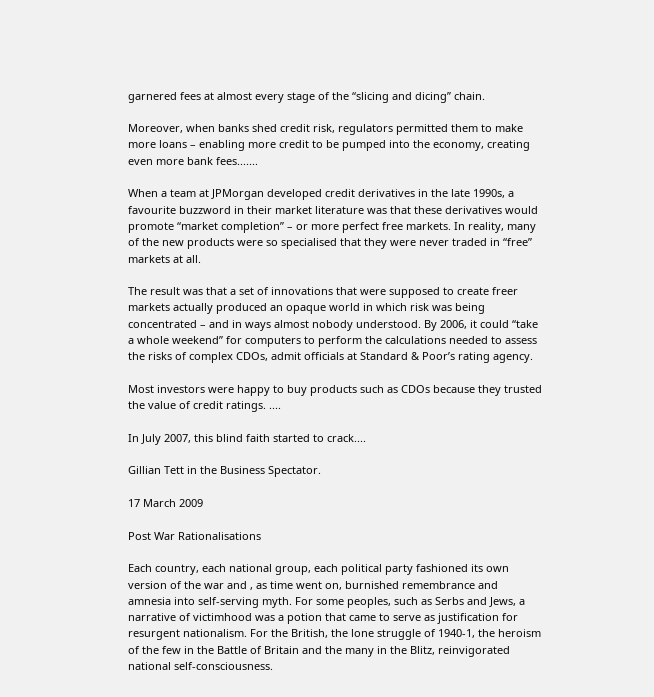garnered fees at almost every stage of the “slicing and dicing” chain.

Moreover, when banks shed credit risk, regulators permitted them to make more loans – enabling more credit to be pumped into the economy, creating even more bank fees.......

When a team at JPMorgan developed credit derivatives in the late 1990s, a favourite buzzword in their market literature was that these derivatives would promote “market completion” – or more perfect free markets. In reality, many of the new products were so specialised that they were never traded in “free” markets at all.

The result was that a set of innovations that were supposed to create freer markets actually produced an opaque world in which risk was being concentrated – and in ways almost nobody understood. By 2006, it could “take a whole weekend” for computers to perform the calculations needed to assess the risks of complex CDOs, admit officials at Standard & Poor’s rating agency.

Most investors were happy to buy products such as CDOs because they trusted the value of credit ratings. ....

In July 2007, this blind faith started to crack....

Gillian Tett in the Business Spectator.

17 March 2009

Post War Rationalisations

Each country, each national group, each political party fashioned its own version of the war and , as time went on, burnished remembrance and amnesia into self-serving myth. For some peoples, such as Serbs and Jews, a narrative of victimhood was a potion that came to serve as justification for resurgent nationalism. For the British, the lone struggle of 1940-1, the heroism of the few in the Battle of Britain and the many in the Blitz, reinvigorated national self-consciousness.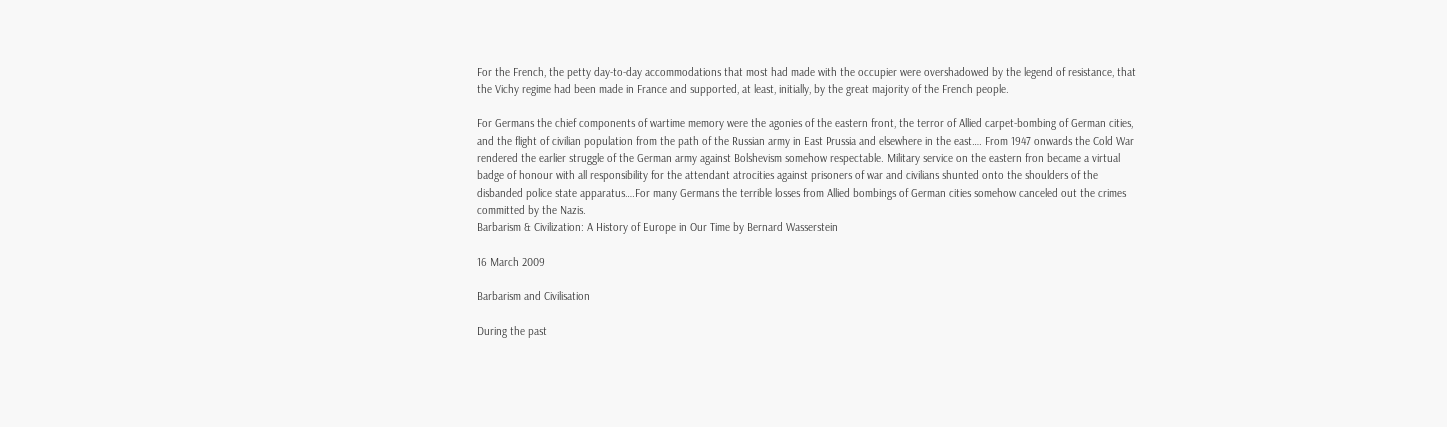For the French, the petty day-to-day accommodations that most had made with the occupier were overshadowed by the legend of resistance, that the Vichy regime had been made in France and supported, at least, initially, by the great majority of the French people.

For Germans the chief components of wartime memory were the agonies of the eastern front, the terror of Allied carpet-bombing of German cities, and the flight of civilian population from the path of the Russian army in East Prussia and elsewhere in the east…. From 1947 onwards the Cold War rendered the earlier struggle of the German army against Bolshevism somehow respectable. Military service on the eastern fron became a virtual badge of honour with all responsibility for the attendant atrocities against prisoners of war and civilians shunted onto the shoulders of the disbanded police state apparatus….For many Germans the terrible losses from Allied bombings of German cities somehow canceled out the crimes committed by the Nazis.
Barbarism & Civilization: A History of Europe in Our Time by Bernard Wasserstein

16 March 2009

Barbarism and Civilisation

During the past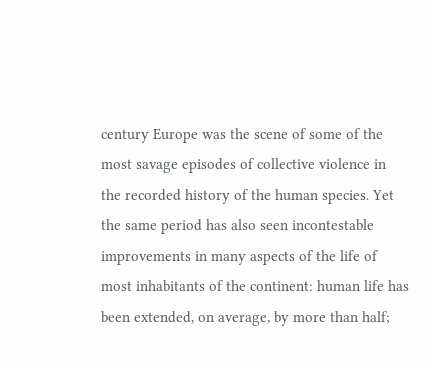century Europe was the scene of some of the most savage episodes of collective violence in the recorded history of the human species. Yet the same period has also seen incontestable improvements in many aspects of the life of most inhabitants of the continent: human life has been extended, on average, by more than half;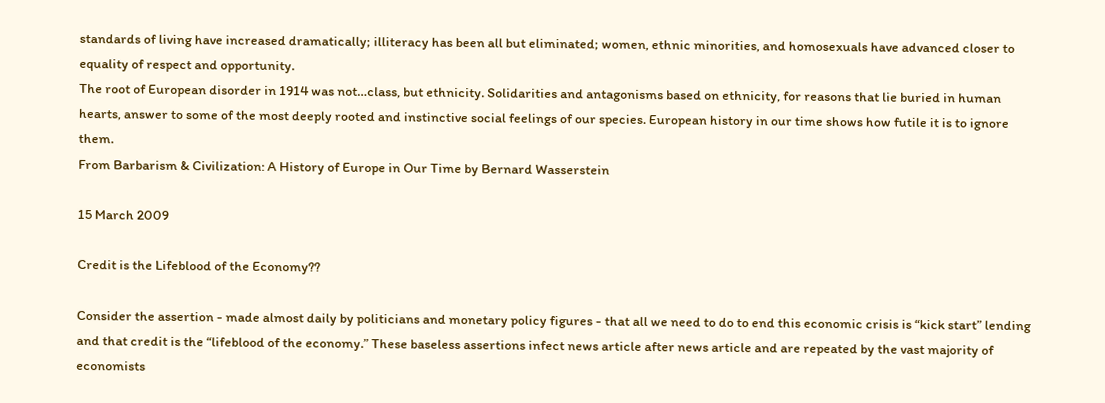standards of living have increased dramatically; illiteracy has been all but eliminated; women, ethnic minorities, and homosexuals have advanced closer to equality of respect and opportunity.
The root of European disorder in 1914 was not…class, but ethnicity. Solidarities and antagonisms based on ethnicity, for reasons that lie buried in human hearts, answer to some of the most deeply rooted and instinctive social feelings of our species. European history in our time shows how futile it is to ignore them.
From Barbarism & Civilization: A History of Europe in Our Time by Bernard Wasserstein

15 March 2009

Credit is the Lifeblood of the Economy??

Consider the assertion - made almost daily by politicians and monetary policy figures - that all we need to do to end this economic crisis is “kick start” lending and that credit is the “lifeblood of the economy.” These baseless assertions infect news article after news article and are repeated by the vast majority of economists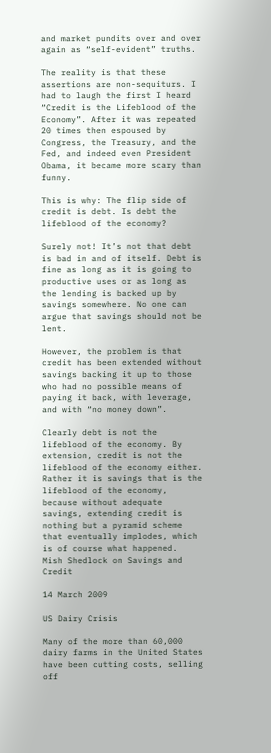and market pundits over and over again as “self-evident” truths.

The reality is that these assertions are non-sequiturs. I had to laugh the first I heard “Credit is the Lifeblood of the Economy”. After it was repeated 20 times then espoused by Congress, the Treasury, and the Fed, and indeed even President Obama, it became more scary than funny.

This is why: The flip side of credit is debt. Is debt the lifeblood of the economy?

Surely not! It’s not that debt is bad in and of itself. Debt is fine as long as it is going to productive uses or as long as the lending is backed up by savings somewhere. No one can argue that savings should not be lent.

However, the problem is that credit has been extended without savings backing it up to those who had no possible means of paying it back, with leverage, and with “no money down”.

Clearly debt is not the lifeblood of the economy. By extension, credit is not the lifeblood of the economy either. Rather it is savings that is the lifeblood of the economy, because without adequate savings, extending credit is nothing but a pyramid scheme that eventually implodes, which is of course what happened.
Mish Shedlock on Savings and Credit

14 March 2009

US Dairy Crisis

Many of the more than 60,000 dairy farms in the United States have been cutting costs, selling off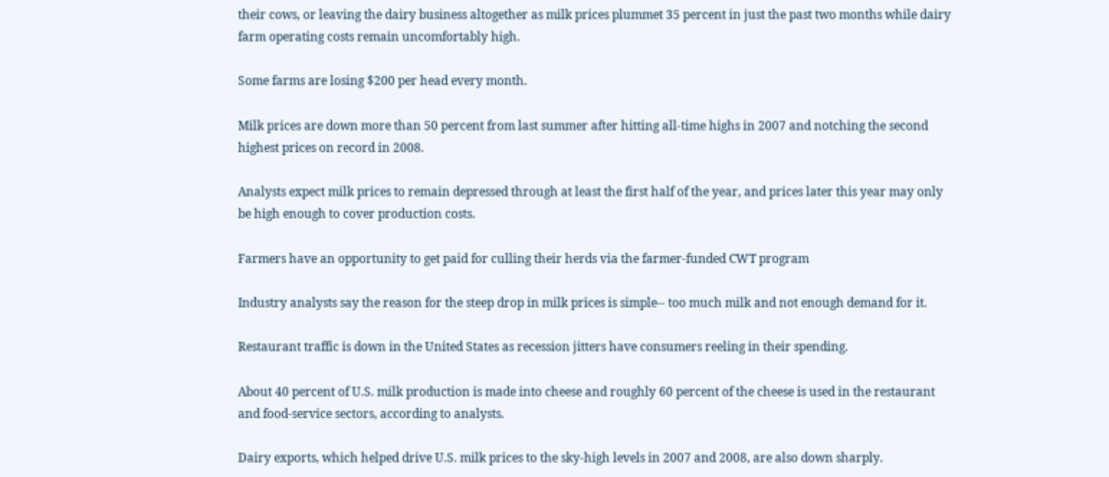their cows, or leaving the dairy business altogether as milk prices plummet 35 percent in just the past two months while dairy farm operating costs remain uncomfortably high.

Some farms are losing $200 per head every month.

Milk prices are down more than 50 percent from last summer after hitting all-time highs in 2007 and notching the second highest prices on record in 2008.

Analysts expect milk prices to remain depressed through at least the first half of the year, and prices later this year may only be high enough to cover production costs.

Farmers have an opportunity to get paid for culling their herds via the farmer-funded CWT program

Industry analysts say the reason for the steep drop in milk prices is simple-- too much milk and not enough demand for it.

Restaurant traffic is down in the United States as recession jitters have consumers reeling in their spending.

About 40 percent of U.S. milk production is made into cheese and roughly 60 percent of the cheese is used in the restaurant and food-service sectors, according to analysts.

Dairy exports, which helped drive U.S. milk prices to the sky-high levels in 2007 and 2008, are also down sharply.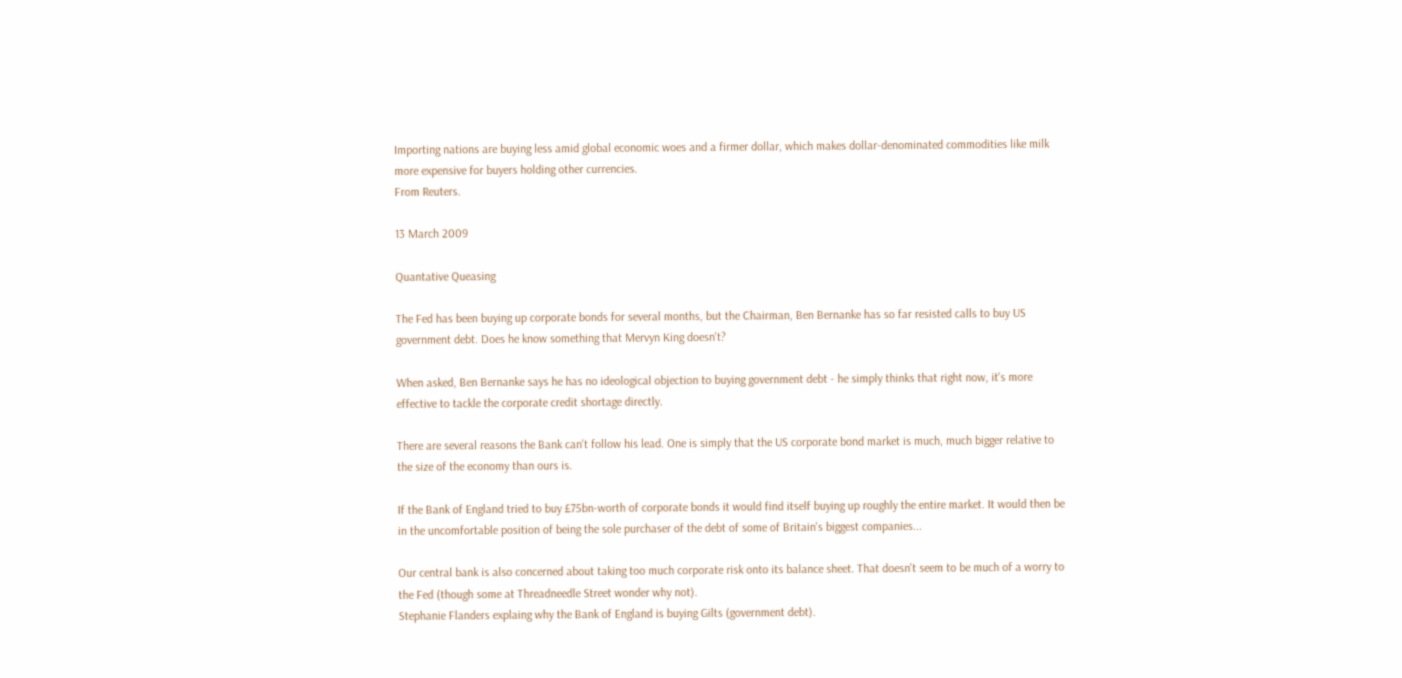Importing nations are buying less amid global economic woes and a firmer dollar, which makes dollar-denominated commodities like milk more expensive for buyers holding other currencies.
From Reuters.

13 March 2009

Quantative Queasing

The Fed has been buying up corporate bonds for several months, but the Chairman, Ben Bernanke has so far resisted calls to buy US government debt. Does he know something that Mervyn King doesn't?

When asked, Ben Bernanke says he has no ideological objection to buying government debt - he simply thinks that right now, it's more effective to tackle the corporate credit shortage directly.

There are several reasons the Bank can't follow his lead. One is simply that the US corporate bond market is much, much bigger relative to the size of the economy than ours is.

If the Bank of England tried to buy £75bn-worth of corporate bonds it would find itself buying up roughly the entire market. It would then be in the uncomfortable position of being the sole purchaser of the debt of some of Britain's biggest companies...

Our central bank is also concerned about taking too much corporate risk onto its balance sheet. That doesn't seem to be much of a worry to the Fed (though some at Threadneedle Street wonder why not).
Stephanie Flanders explaing why the Bank of England is buying Gilts (government debt).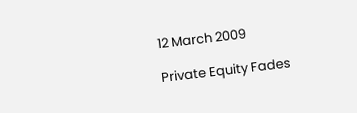12 March 2009

Private Equity Fades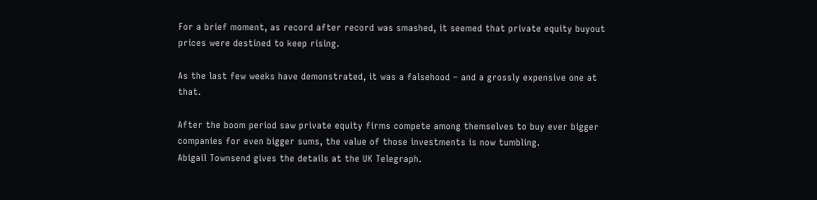For a brief moment, as record after record was smashed, it seemed that private equity buyout prices were destined to keep rising.

As the last few weeks have demonstrated, it was a falsehood – and a grossly expensive one at that.

After the boom period saw private equity firms compete among themselves to buy ever bigger companies for even bigger sums, the value of those investments is now tumbling.
Abigail Townsend gives the details at the UK Telegraph.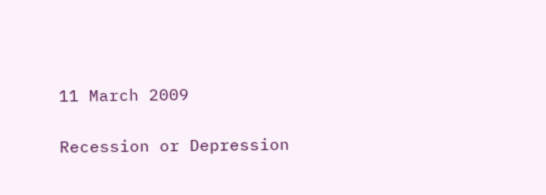11 March 2009

Recession or Depression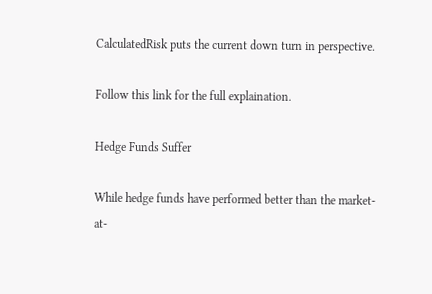CalculatedRisk puts the current down turn in perspective.

Follow this link for the full explaination.

Hedge Funds Suffer

While hedge funds have performed better than the market-at-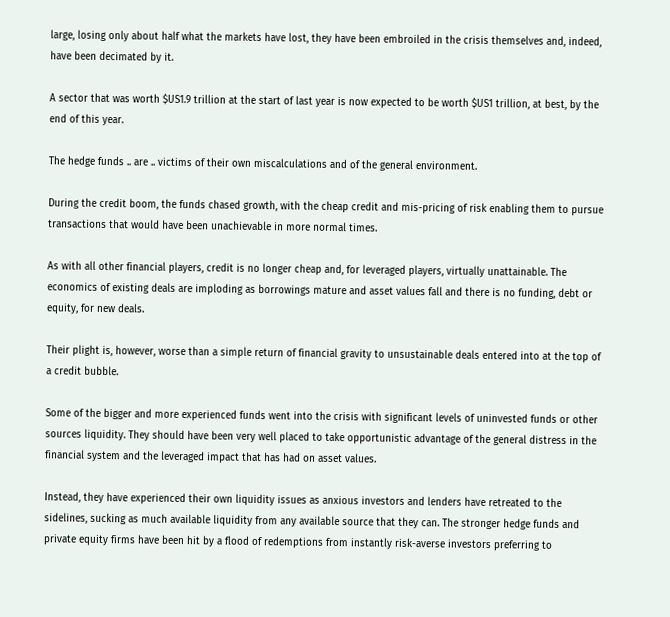large, losing only about half what the markets have lost, they have been embroiled in the crisis themselves and, indeed, have been decimated by it.

A sector that was worth $US1.9 trillion at the start of last year is now expected to be worth $US1 trillion, at best, by the end of this year.

The hedge funds .. are .. victims of their own miscalculations and of the general environment.

During the credit boom, the funds chased growth, with the cheap credit and mis-pricing of risk enabling them to pursue transactions that would have been unachievable in more normal times.

As with all other financial players, credit is no longer cheap and, for leveraged players, virtually unattainable. The economics of existing deals are imploding as borrowings mature and asset values fall and there is no funding, debt or equity, for new deals.

Their plight is, however, worse than a simple return of financial gravity to unsustainable deals entered into at the top of a credit bubble.

Some of the bigger and more experienced funds went into the crisis with significant levels of uninvested funds or other sources liquidity. They should have been very well placed to take opportunistic advantage of the general distress in the financial system and the leveraged impact that has had on asset values.

Instead, they have experienced their own liquidity issues as anxious investors and lenders have retreated to the sidelines, sucking as much available liquidity from any available source that they can. The stronger hedge funds and private equity firms have been hit by a flood of redemptions from instantly risk-averse investors preferring to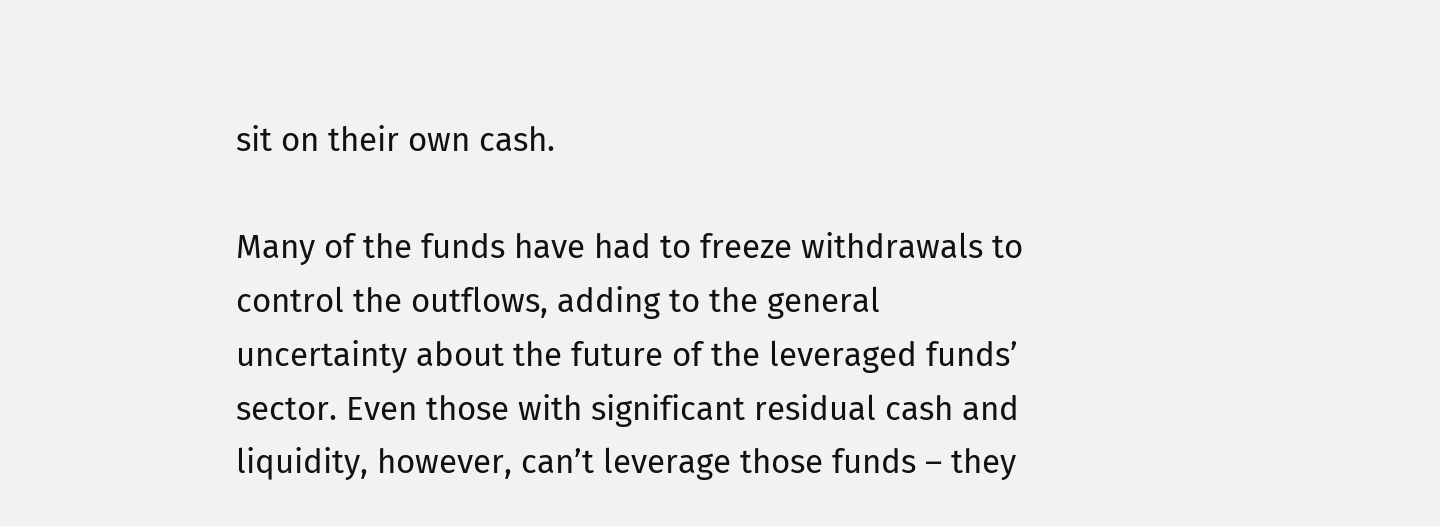sit on their own cash.

Many of the funds have had to freeze withdrawals to control the outflows, adding to the general uncertainty about the future of the leveraged funds’ sector. Even those with significant residual cash and liquidity, however, can’t leverage those funds – they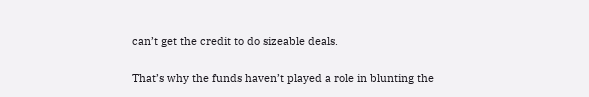can’t get the credit to do sizeable deals.

That’s why the funds haven’t played a role in blunting the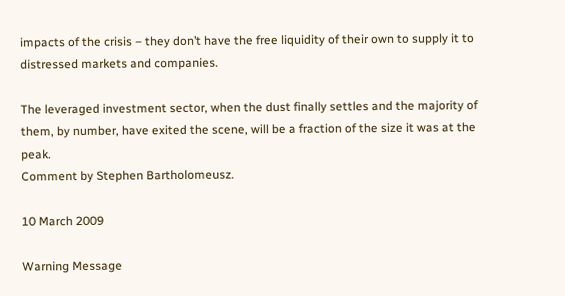impacts of the crisis – they don’t have the free liquidity of their own to supply it to distressed markets and companies.

The leveraged investment sector, when the dust finally settles and the majority of them, by number, have exited the scene, will be a fraction of the size it was at the peak.
Comment by Stephen Bartholomeusz.

10 March 2009

Warning Message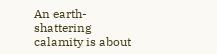An earth-shattering calamity is about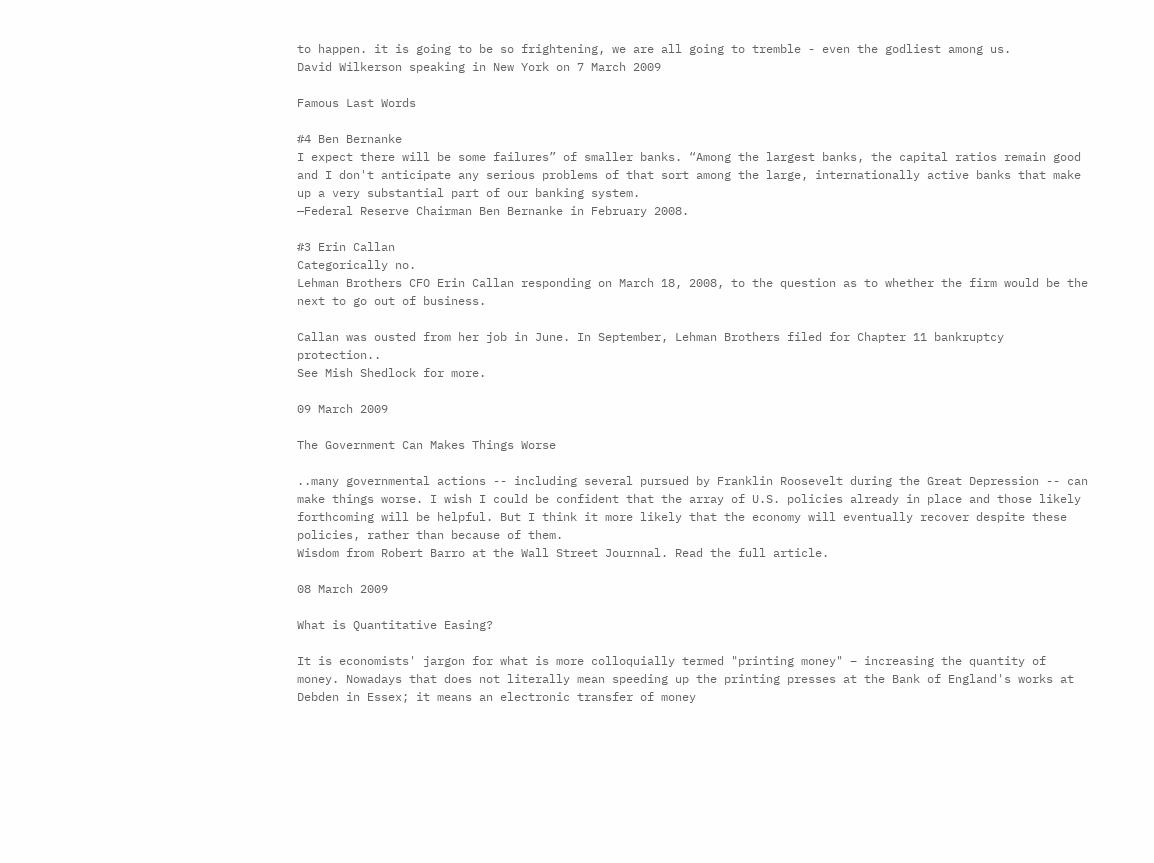to happen. it is going to be so frightening, we are all going to tremble - even the godliest among us.
David Wilkerson speaking in New York on 7 March 2009

Famous Last Words

#4 Ben Bernanke
I expect there will be some failures” of smaller banks. “Among the largest banks, the capital ratios remain good and I don't anticipate any serious problems of that sort among the large, internationally active banks that make up a very substantial part of our banking system.
—Federal Reserve Chairman Ben Bernanke in February 2008.

#3 Erin Callan
Categorically no.
Lehman Brothers CFO Erin Callan responding on March 18, 2008, to the question as to whether the firm would be the next to go out of business.

Callan was ousted from her job in June. In September, Lehman Brothers filed for Chapter 11 bankruptcy protection..
See Mish Shedlock for more.

09 March 2009

The Government Can Makes Things Worse

..many governmental actions -- including several pursued by Franklin Roosevelt during the Great Depression -- can make things worse. I wish I could be confident that the array of U.S. policies already in place and those likely forthcoming will be helpful. But I think it more likely that the economy will eventually recover despite these policies, rather than because of them.
Wisdom from Robert Barro at the Wall Street Journnal. Read the full article.

08 March 2009

What is Quantitative Easing?

It is economists' jargon for what is more colloquially termed "printing money" – increasing the quantity of money. Nowadays that does not literally mean speeding up the printing presses at the Bank of England's works at Debden in Essex; it means an electronic transfer of money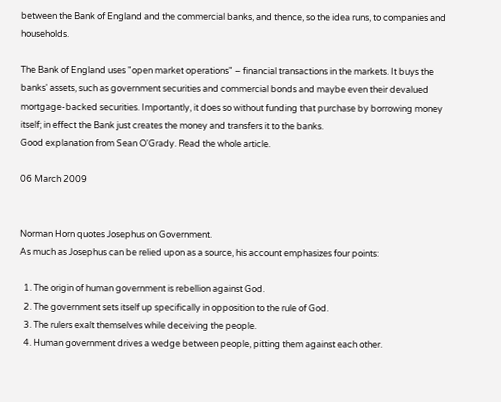between the Bank of England and the commercial banks, and thence, so the idea runs, to companies and households.

The Bank of England uses "open market operations" – financial transactions in the markets. It buys the banks' assets, such as government securities and commercial bonds and maybe even their devalued mortgage-backed securities. Importantly, it does so without funding that purchase by borrowing money itself; in effect the Bank just creates the money and transfers it to the banks.
Good explanation from Sean O'Grady. Read the whole article.

06 March 2009


Norman Horn quotes Josephus on Government.
As much as Josephus can be relied upon as a source, his account emphasizes four points:

  1. The origin of human government is rebellion against God.
  2. The government sets itself up specifically in opposition to the rule of God.
  3. The rulers exalt themselves while deceiving the people.
  4. Human government drives a wedge between people, pitting them against each other.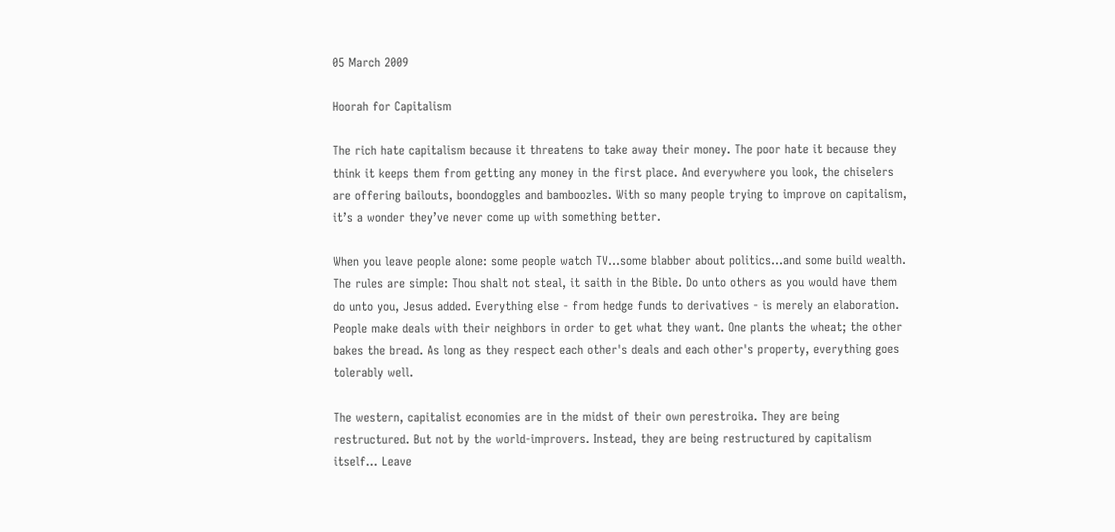05 March 2009

Hoorah for Capitalism

The rich hate capitalism because it threatens to take away their money. The poor hate it because they think it keeps them from getting any money in the first place. And everywhere you look, the chiselers are offering bailouts, boondoggles and bamboozles. With so many people trying to improve on capitalism, it’s a wonder they’ve never come up with something better.

When you leave people alone: some people watch TV...some blabber about politics...and some build wealth. The rules are simple: Thou shalt not steal, it saith in the Bible. Do unto others as you would have them do unto you, Jesus added. Everything else - from hedge funds to derivatives - is merely an elaboration. People make deals with their neighbors in order to get what they want. One plants the wheat; the other bakes the bread. As long as they respect each other's deals and each other's property, everything goes tolerably well.

The western, capitalist economies are in the midst of their own perestroika. They are being restructured. But not by the world-improvers. Instead, they are being restructured by capitalism itself... Leave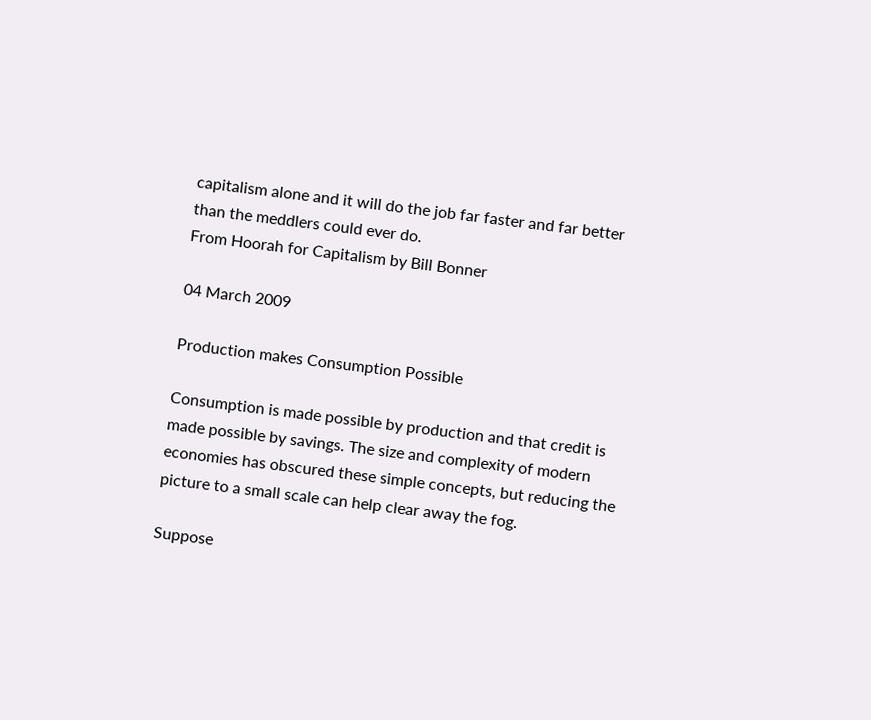capitalism alone and it will do the job far faster and far better than the meddlers could ever do.
From Hoorah for Capitalism by Bill Bonner

04 March 2009

Production makes Consumption Possible

Consumption is made possible by production and that credit is made possible by savings. The size and complexity of modern economies has obscured these simple concepts, but reducing the picture to a small scale can help clear away the fog.

Suppose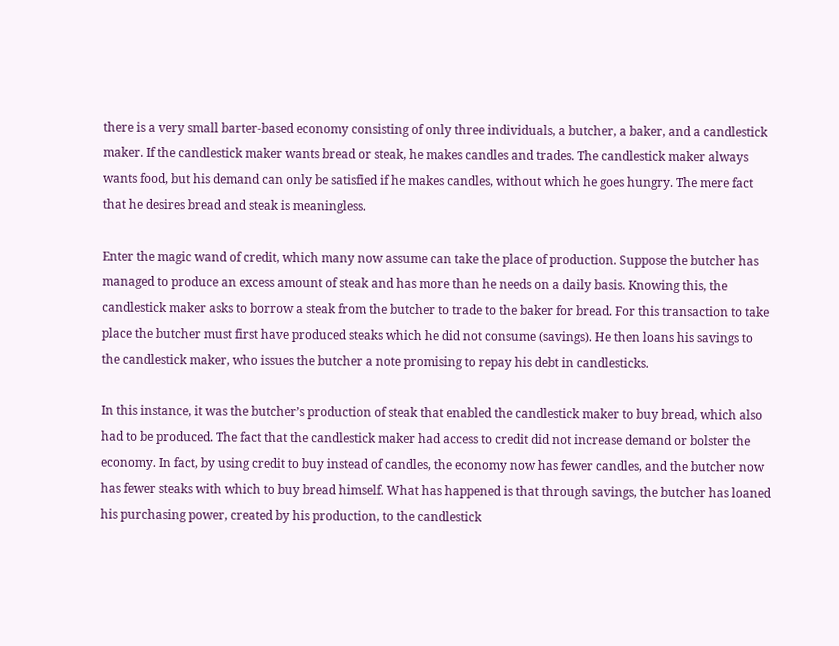there is a very small barter-based economy consisting of only three individuals, a butcher, a baker, and a candlestick maker. If the candlestick maker wants bread or steak, he makes candles and trades. The candlestick maker always wants food, but his demand can only be satisfied if he makes candles, without which he goes hungry. The mere fact that he desires bread and steak is meaningless.

Enter the magic wand of credit, which many now assume can take the place of production. Suppose the butcher has managed to produce an excess amount of steak and has more than he needs on a daily basis. Knowing this, the candlestick maker asks to borrow a steak from the butcher to trade to the baker for bread. For this transaction to take place the butcher must first have produced steaks which he did not consume (savings). He then loans his savings to the candlestick maker, who issues the butcher a note promising to repay his debt in candlesticks.

In this instance, it was the butcher’s production of steak that enabled the candlestick maker to buy bread, which also had to be produced. The fact that the candlestick maker had access to credit did not increase demand or bolster the economy. In fact, by using credit to buy instead of candles, the economy now has fewer candles, and the butcher now has fewer steaks with which to buy bread himself. What has happened is that through savings, the butcher has loaned his purchasing power, created by his production, to the candlestick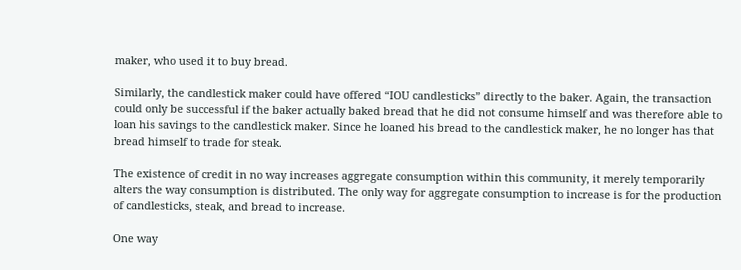maker, who used it to buy bread.

Similarly, the candlestick maker could have offered “IOU candlesticks” directly to the baker. Again, the transaction could only be successful if the baker actually baked bread that he did not consume himself and was therefore able to loan his savings to the candlestick maker. Since he loaned his bread to the candlestick maker, he no longer has that bread himself to trade for steak.

The existence of credit in no way increases aggregate consumption within this community, it merely temporarily alters the way consumption is distributed. The only way for aggregate consumption to increase is for the production of candlesticks, steak, and bread to increase.

One way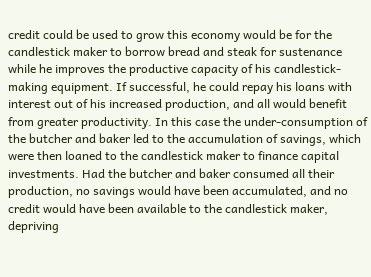credit could be used to grow this economy would be for the candlestick maker to borrow bread and steak for sustenance while he improves the productive capacity of his candlestick-making equipment. If successful, he could repay his loans with interest out of his increased production, and all would benefit from greater productivity. In this case the under-consumption of the butcher and baker led to the accumulation of savings, which were then loaned to the candlestick maker to finance capital investments. Had the butcher and baker consumed all their production, no savings would have been accumulated, and no credit would have been available to the candlestick maker, depriving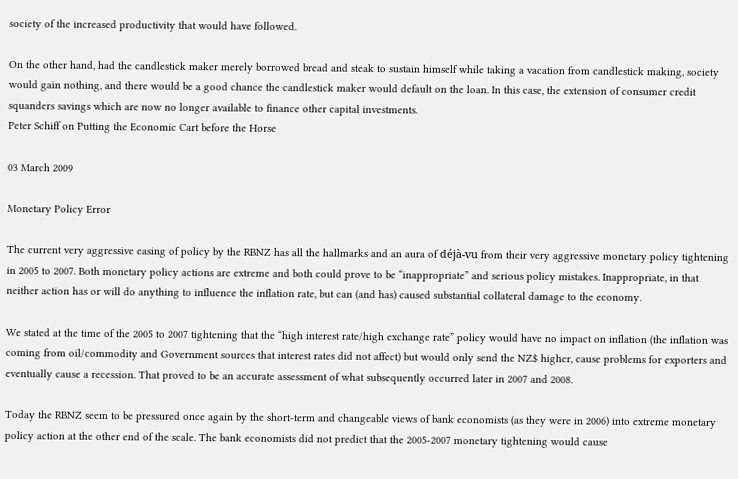society of the increased productivity that would have followed.

On the other hand, had the candlestick maker merely borrowed bread and steak to sustain himself while taking a vacation from candlestick making, society would gain nothing, and there would be a good chance the candlestick maker would default on the loan. In this case, the extension of consumer credit squanders savings which are now no longer available to finance other capital investments.
Peter Schiff on Putting the Economic Cart before the Horse

03 March 2009

Monetary Policy Error

The current very aggressive easing of policy by the RBNZ has all the hallmarks and an aura of déjà-vu from their very aggressive monetary policy tightening in 2005 to 2007. Both monetary policy actions are extreme and both could prove to be “inappropriate” and serious policy mistakes. Inappropriate, in that neither action has or will do anything to influence the inflation rate, but can (and has) caused substantial collateral damage to the economy.

We stated at the time of the 2005 to 2007 tightening that the “high interest rate/high exchange rate” policy would have no impact on inflation (the inflation was coming from oil/commodity and Government sources that interest rates did not affect) but would only send the NZ$ higher, cause problems for exporters and eventually cause a recession. That proved to be an accurate assessment of what subsequently occurred later in 2007 and 2008.

Today the RBNZ seem to be pressured once again by the short-term and changeable views of bank economists (as they were in 2006) into extreme monetary policy action at the other end of the scale. The bank economists did not predict that the 2005-2007 monetary tightening would cause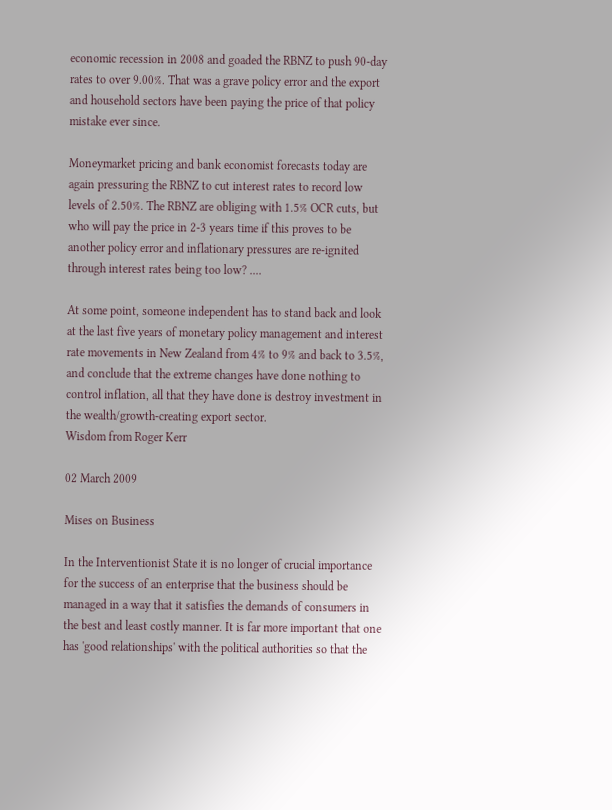economic recession in 2008 and goaded the RBNZ to push 90-day rates to over 9.00%. That was a grave policy error and the export and household sectors have been paying the price of that policy mistake ever since.

Moneymarket pricing and bank economist forecasts today are again pressuring the RBNZ to cut interest rates to record low levels of 2.50%. The RBNZ are obliging with 1.5% OCR cuts, but who will pay the price in 2-3 years time if this proves to be another policy error and inflationary pressures are re-ignited through interest rates being too low? ....

At some point, someone independent has to stand back and look at the last five years of monetary policy management and interest rate movements in New Zealand from 4% to 9% and back to 3.5%, and conclude that the extreme changes have done nothing to control inflation, all that they have done is destroy investment in the wealth/growth-creating export sector.
Wisdom from Roger Kerr

02 March 2009

Mises on Business

In the Interventionist State it is no longer of crucial importance for the success of an enterprise that the business should be managed in a way that it satisfies the demands of consumers in the best and least costly manner. It is far more important that one has 'good relationships' with the political authorities so that the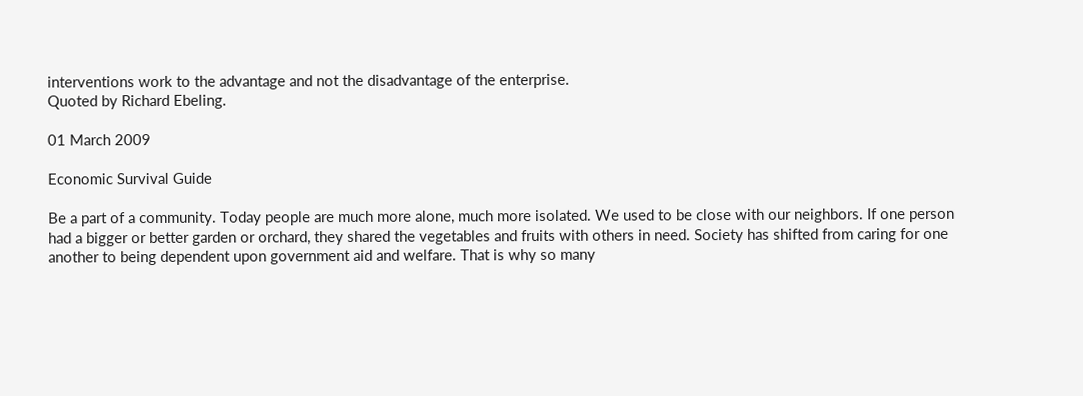interventions work to the advantage and not the disadvantage of the enterprise.
Quoted by Richard Ebeling.

01 March 2009

Economic Survival Guide

Be a part of a community. Today people are much more alone, much more isolated. We used to be close with our neighbors. If one person had a bigger or better garden or orchard, they shared the vegetables and fruits with others in need. Society has shifted from caring for one another to being dependent upon government aid and welfare. That is why so many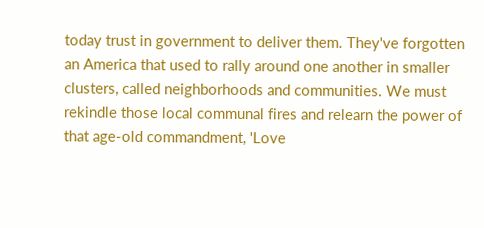today trust in government to deliver them. They've forgotten an America that used to rally around one another in smaller clusters, called neighborhoods and communities. We must rekindle those local communal fires and relearn the power of that age-old commandment, 'Love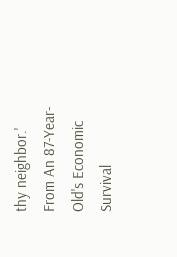thy neighbor.'
From An 87-Year-Old's Economic Survival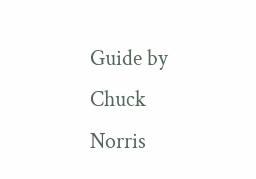Guide by Chuck Norris